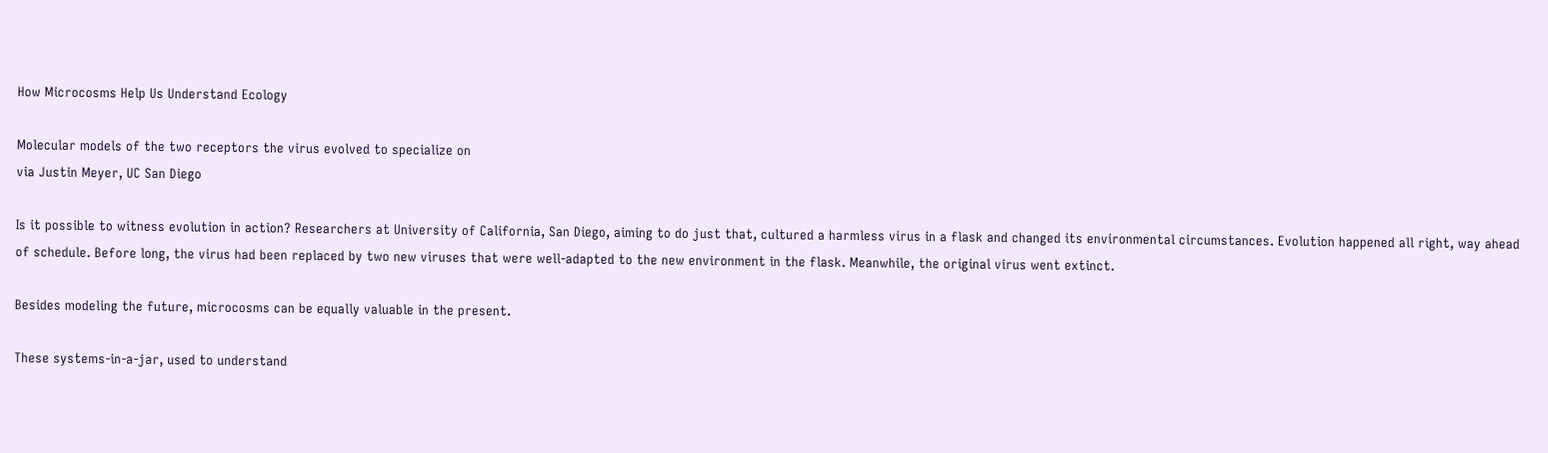How Microcosms Help Us Understand Ecology

Molecular models of the two receptors the virus evolved to specialize on
via Justin Meyer, UC San Diego

Is it possible to witness evolution in action? Researchers at University of California, San Diego, aiming to do just that, cultured a harmless virus in a flask and changed its environmental circumstances. Evolution happened all right, way ahead of schedule. Before long, the virus had been replaced by two new viruses that were well-adapted to the new environment in the flask. Meanwhile, the original virus went extinct.

Besides modeling the future, microcosms can be equally valuable in the present.

These systems-in-a-jar, used to understand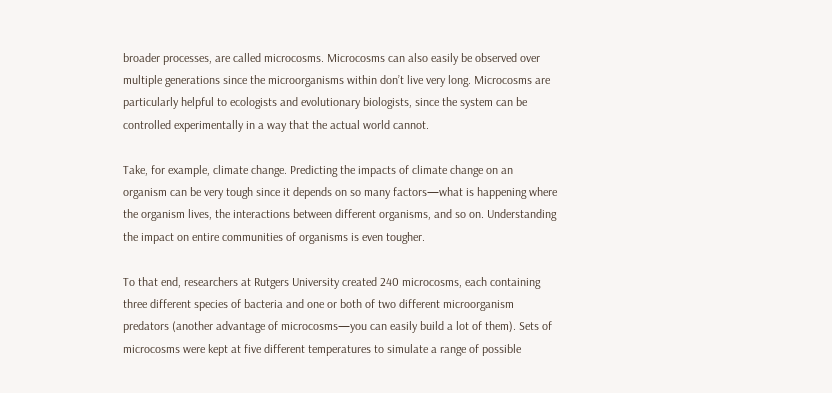broader processes, are called microcosms. Microcosms can also easily be observed over multiple generations since the microorganisms within don’t live very long. Microcosms are particularly helpful to ecologists and evolutionary biologists, since the system can be controlled experimentally in a way that the actual world cannot.

Take, for example, climate change. Predicting the impacts of climate change on an organism can be very tough since it depends on so many factors—what is happening where the organism lives, the interactions between different organisms, and so on. Understanding the impact on entire communities of organisms is even tougher.

To that end, researchers at Rutgers University created 240 microcosms, each containing three different species of bacteria and one or both of two different microorganism predators (another advantage of microcosms—you can easily build a lot of them). Sets of microcosms were kept at five different temperatures to simulate a range of possible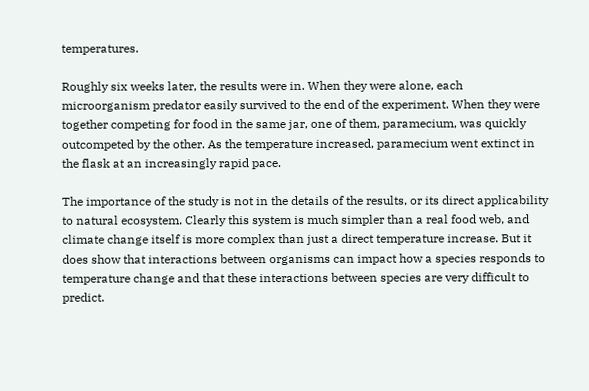temperatures.

Roughly six weeks later, the results were in. When they were alone, each microorganism predator easily survived to the end of the experiment. When they were together competing for food in the same jar, one of them, paramecium, was quickly outcompeted by the other. As the temperature increased, paramecium went extinct in the flask at an increasingly rapid pace.

The importance of the study is not in the details of the results, or its direct applicability to natural ecosystem. Clearly this system is much simpler than a real food web, and climate change itself is more complex than just a direct temperature increase. But it does show that interactions between organisms can impact how a species responds to temperature change and that these interactions between species are very difficult to predict.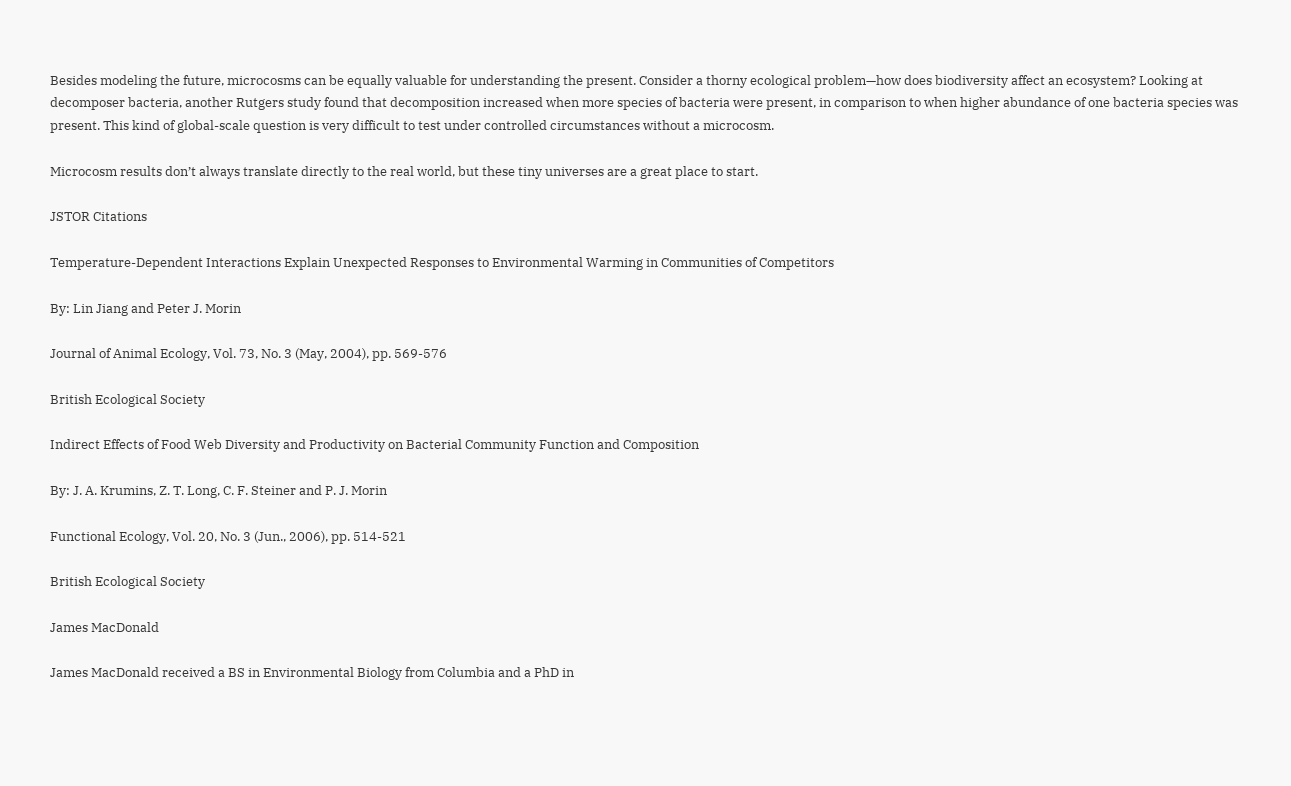Besides modeling the future, microcosms can be equally valuable for understanding the present. Consider a thorny ecological problem—how does biodiversity affect an ecosystem? Looking at decomposer bacteria, another Rutgers study found that decomposition increased when more species of bacteria were present, in comparison to when higher abundance of one bacteria species was present. This kind of global-scale question is very difficult to test under controlled circumstances without a microcosm.

Microcosm results don’t always translate directly to the real world, but these tiny universes are a great place to start.

JSTOR Citations

Temperature-Dependent Interactions Explain Unexpected Responses to Environmental Warming in Communities of Competitors

By: Lin Jiang and Peter J. Morin

Journal of Animal Ecology, Vol. 73, No. 3 (May, 2004), pp. 569-576

British Ecological Society

Indirect Effects of Food Web Diversity and Productivity on Bacterial Community Function and Composition

By: J. A. Krumins, Z. T. Long, C. F. Steiner and P. J. Morin

Functional Ecology, Vol. 20, No. 3 (Jun., 2006), pp. 514-521

British Ecological Society

James MacDonald

James MacDonald received a BS in Environmental Biology from Columbia and a PhD in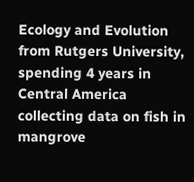Ecology and Evolution from Rutgers University, spending 4 years in Central America collecting data on fish in mangrove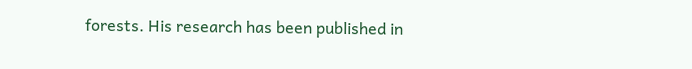forests. His research has been published in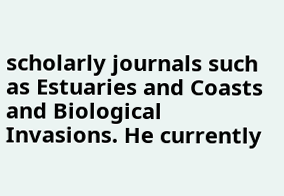scholarly journals such as Estuaries and Coasts and Biological Invasions. He currently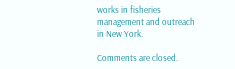works in fisheries management and outreach in New York.

Comments are closed.